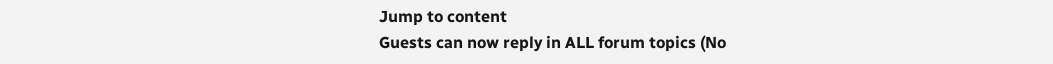Jump to content
Guests can now reply in ALL forum topics (No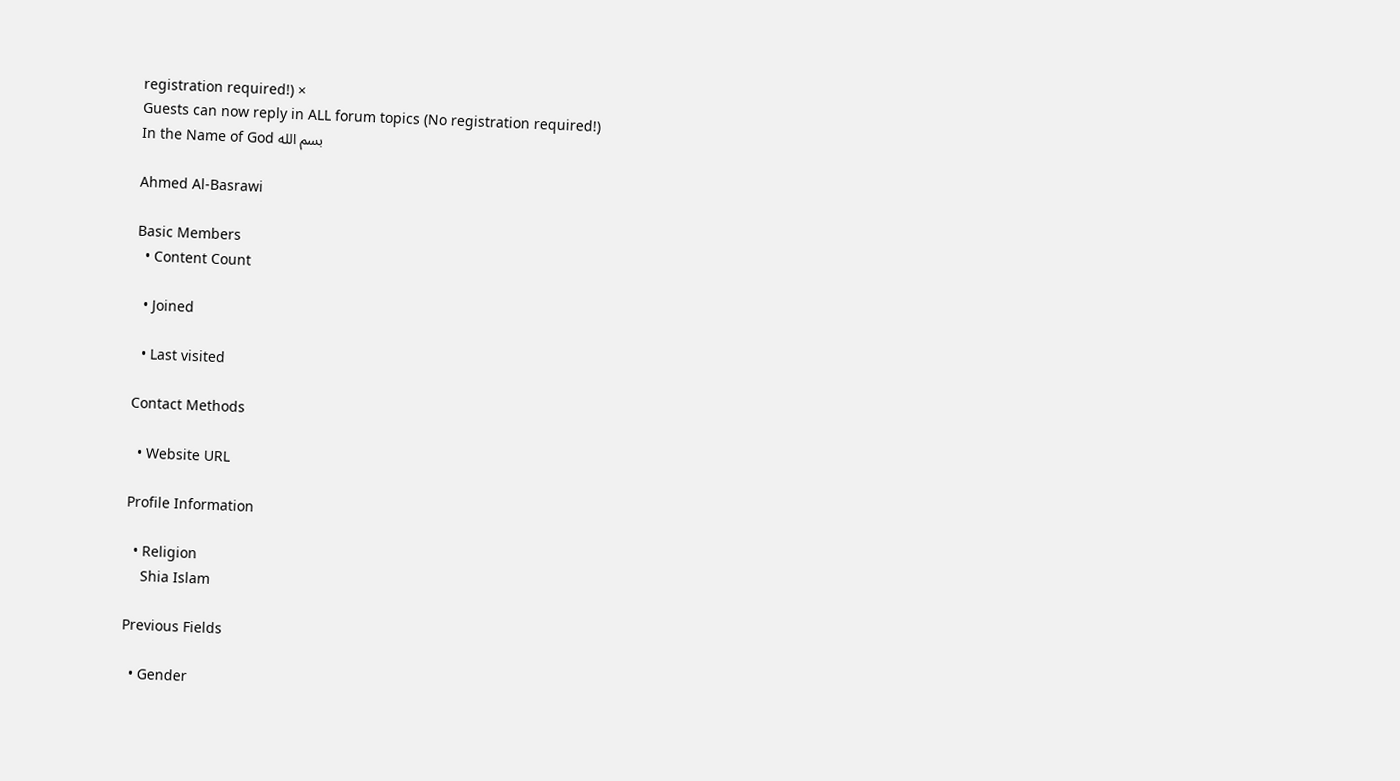registration required!) ×
Guests can now reply in ALL forum topics (No registration required!)
In the Name of God بسم الله

Ahmed Al-Basrawi

Basic Members
  • Content Count

  • Joined

  • Last visited

Contact Methods

  • Website URL

Profile Information

  • Religion
    Shia Islam

Previous Fields

  • Gender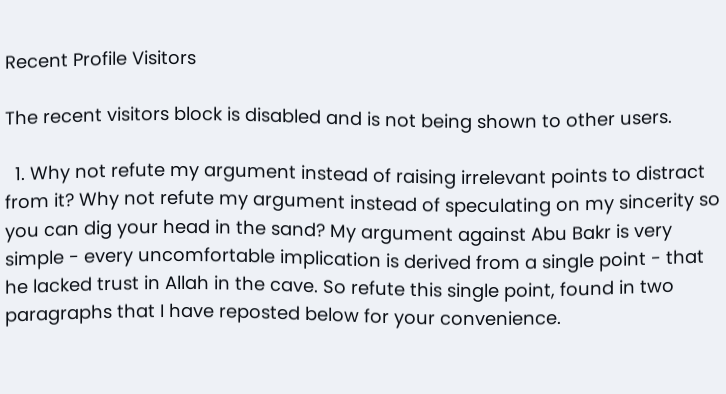Recent Profile Visitors

The recent visitors block is disabled and is not being shown to other users.

  1. Why not refute my argument instead of raising irrelevant points to distract from it? Why not refute my argument instead of speculating on my sincerity so you can dig your head in the sand? My argument against Abu Bakr is very simple - every uncomfortable implication is derived from a single point - that he lacked trust in Allah in the cave. So refute this single point, found in two paragraphs that I have reposted below for your convenience.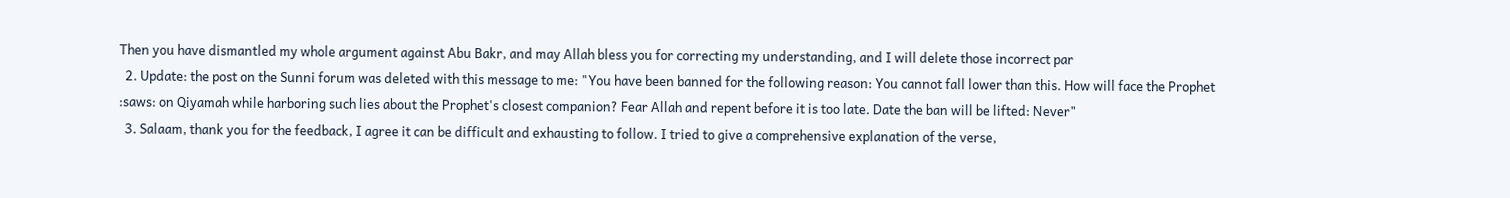Then you have dismantled my whole argument against Abu Bakr, and may Allah bless you for correcting my understanding, and I will delete those incorrect par
  2. Update: the post on the Sunni forum was deleted with this message to me: "You have been banned for the following reason: You cannot fall lower than this. How will face the Prophet :saws: on Qiyamah while harboring such lies about the Prophet's closest companion? Fear Allah and repent before it is too late. Date the ban will be lifted: Never"
  3. Salaam, thank you for the feedback, I agree it can be difficult and exhausting to follow. I tried to give a comprehensive explanation of the verse,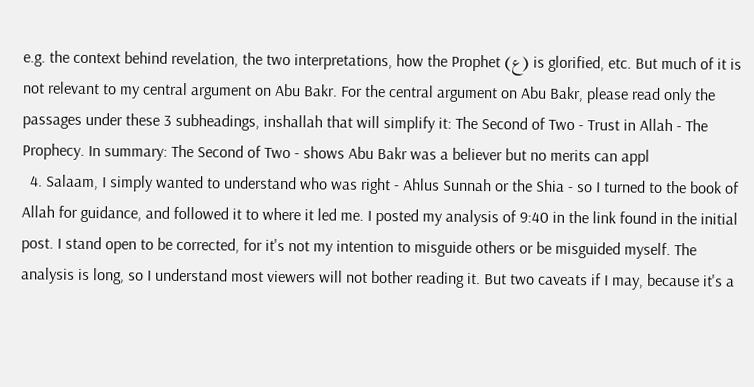e.g. the context behind revelation, the two interpretations, how the Prophet (ع) is glorified, etc. But much of it is not relevant to my central argument on Abu Bakr. For the central argument on Abu Bakr, please read only the passages under these 3 subheadings, inshallah that will simplify it: The Second of Two - Trust in Allah - The Prophecy. In summary: The Second of Two - shows Abu Bakr was a believer but no merits can appl
  4. Salaam, I simply wanted to understand who was right - Ahlus Sunnah or the Shia - so I turned to the book of Allah for guidance, and followed it to where it led me. I posted my analysis of 9:40 in the link found in the initial post. I stand open to be corrected, for it's not my intention to misguide others or be misguided myself. The analysis is long, so I understand most viewers will not bother reading it. But two caveats if I may, because it's a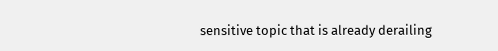sensitive topic that is already derailing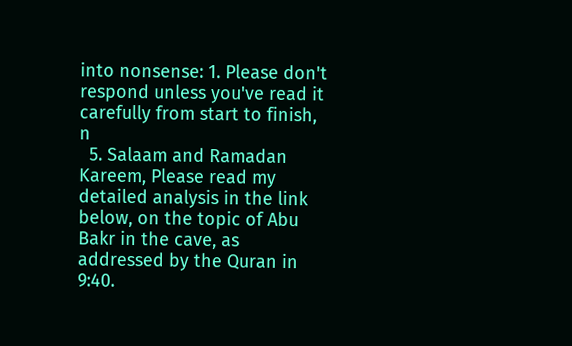into nonsense: 1. Please don't respond unless you've read it carefully from start to finish, n
  5. Salaam and Ramadan Kareem, Please read my detailed analysis in the link below, on the topic of Abu Bakr in the cave, as addressed by the Quran in 9:40.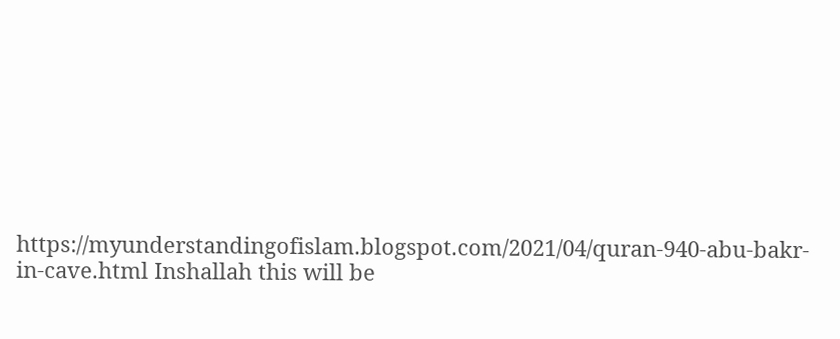https://myunderstandingofislam.blogspot.com/2021/04/quran-940-abu-bakr-in-cave.html Inshallah this will be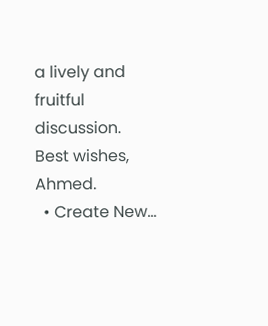a lively and fruitful discussion. Best wishes, Ahmed.
  • Create New...